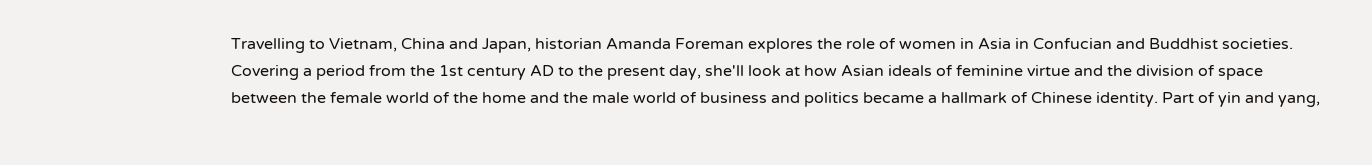Travelling to Vietnam, China and Japan, historian Amanda Foreman explores the role of women in Asia in Confucian and Buddhist societies. Covering a period from the 1st century AD to the present day, she'll look at how Asian ideals of feminine virtue and the division of space between the female world of the home and the male world of business and politics became a hallmark of Chinese identity. Part of yin and yang,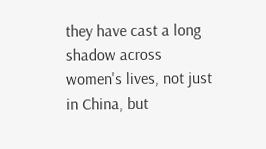they have cast a long shadow across women's lives, not just in China, but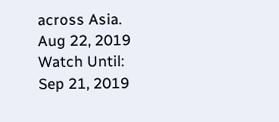across Asia.
Aug 22, 2019
Watch Until:
Sep 21, 2019